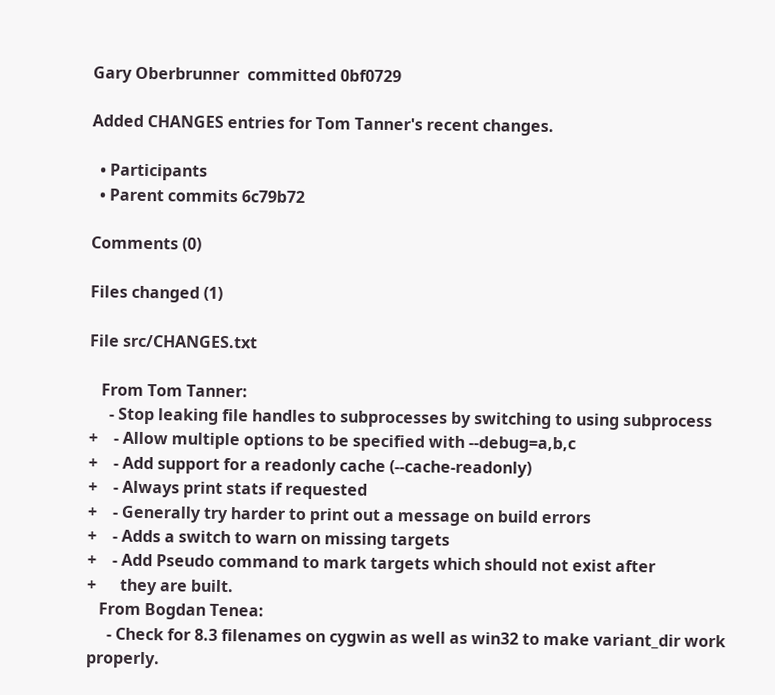Gary Oberbrunner  committed 0bf0729

Added CHANGES entries for Tom Tanner's recent changes.

  • Participants
  • Parent commits 6c79b72

Comments (0)

Files changed (1)

File src/CHANGES.txt

   From Tom Tanner:
     - Stop leaking file handles to subprocesses by switching to using subprocess
+    - Allow multiple options to be specified with --debug=a,b,c
+    - Add support for a readonly cache (--cache-readonly)
+    - Always print stats if requested
+    - Generally try harder to print out a message on build errors
+    - Adds a switch to warn on missing targets
+    - Add Pseudo command to mark targets which should not exist after
+      they are built.
   From Bogdan Tenea:
     - Check for 8.3 filenames on cygwin as well as win32 to make variant_dir work properly.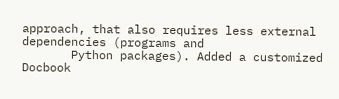approach, that also requires less external dependencies (programs and
       Python packages). Added a customized Docbook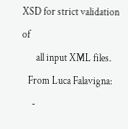XSD for strict validation of
       all input XML files.
   From Luca Falavigna:
     -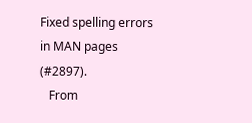Fixed spelling errors in MAN pages (#2897).
   From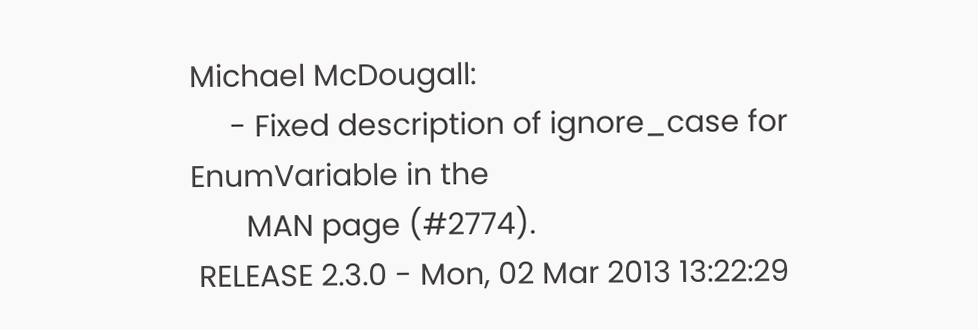Michael McDougall:
     - Fixed description of ignore_case for EnumVariable in the
       MAN page (#2774).
 RELEASE 2.3.0 - Mon, 02 Mar 2013 13:22:29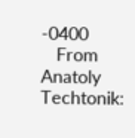-0400
   From Anatoly Techtonik: